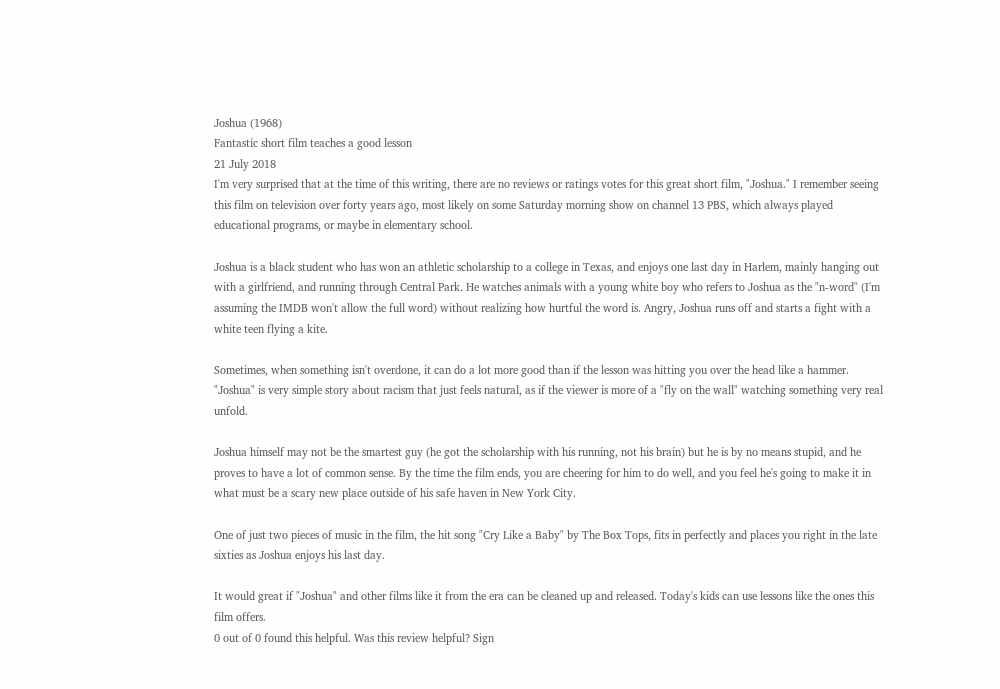Joshua (1968)
Fantastic short film teaches a good lesson
21 July 2018
I'm very surprised that at the time of this writing, there are no reviews or ratings votes for this great short film, "Joshua." I remember seeing this film on television over forty years ago, most likely on some Saturday morning show on channel 13 PBS, which always played educational programs, or maybe in elementary school.

Joshua is a black student who has won an athletic scholarship to a college in Texas, and enjoys one last day in Harlem, mainly hanging out with a girlfriend, and running through Central Park. He watches animals with a young white boy who refers to Joshua as the "n-word" (I'm assuming the IMDB won't allow the full word) without realizing how hurtful the word is. Angry, Joshua runs off and starts a fight with a white teen flying a kite.

Sometimes, when something isn't overdone, it can do a lot more good than if the lesson was hitting you over the head like a hammer. "Joshua" is very simple story about racism that just feels natural, as if the viewer is more of a "fly on the wall" watching something very real unfold.

Joshua himself may not be the smartest guy (he got the scholarship with his running, not his brain) but he is by no means stupid, and he proves to have a lot of common sense. By the time the film ends, you are cheering for him to do well, and you feel he's going to make it in what must be a scary new place outside of his safe haven in New York City.

One of just two pieces of music in the film, the hit song "Cry Like a Baby" by The Box Tops, fits in perfectly and places you right in the late sixties as Joshua enjoys his last day.

It would great if "Joshua" and other films like it from the era can be cleaned up and released. Today's kids can use lessons like the ones this film offers.
0 out of 0 found this helpful. Was this review helpful? Sign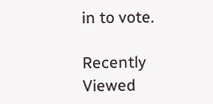in to vote.

Recently Viewed